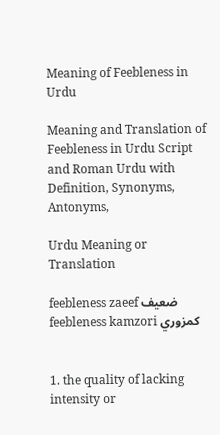Meaning of Feebleness in Urdu

Meaning and Translation of Feebleness in Urdu Script and Roman Urdu with Definition, Synonyms, Antonyms,

Urdu Meaning or Translation

feebleness zaeef ضعيف
feebleness kamzori کمزوري


1. the quality of lacking intensity or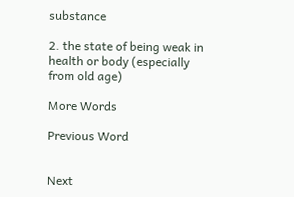substance

2. the state of being weak in health or body (especially from old age)

More Words

Previous Word


Next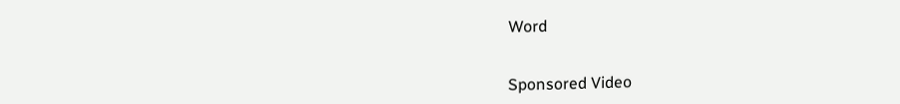Word


Sponsored Video